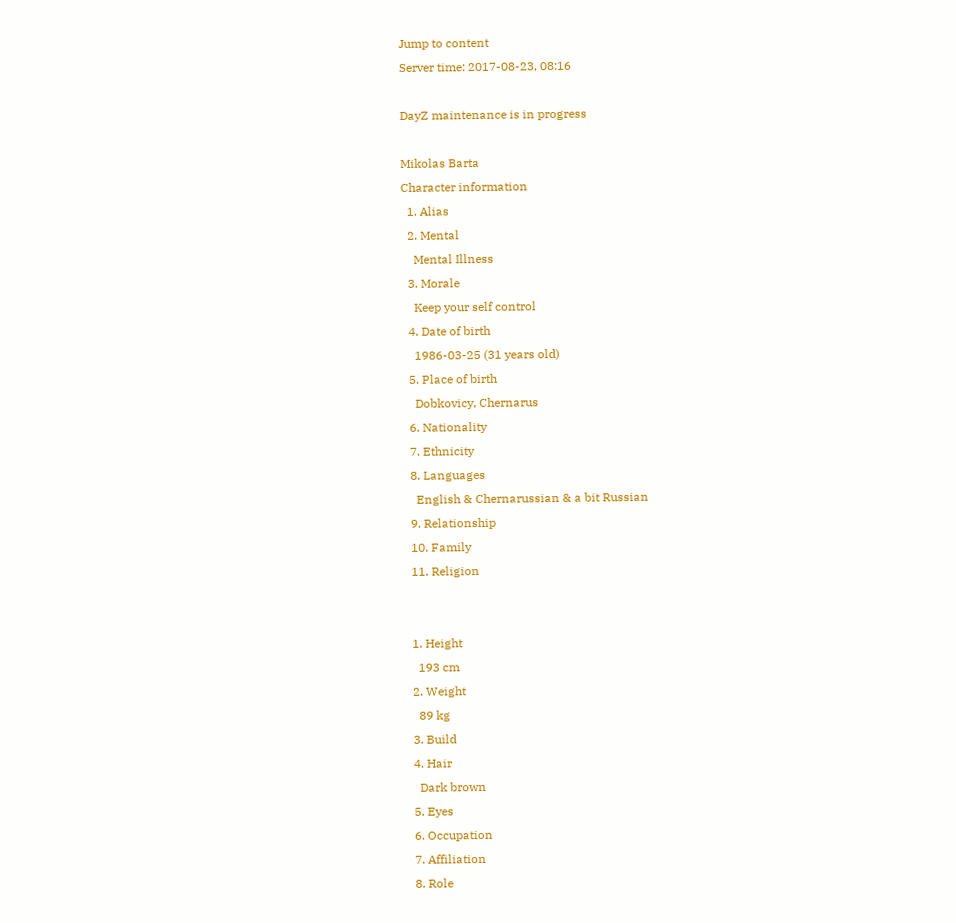Jump to content
Server time: 2017-08-23, 08:16

DayZ maintenance is in progress

Mikolas Barta
Character information
  1. Alias
  2. Mental
    Mental Illness
  3. Morale
    Keep your self control
  4. Date of birth
    1986-03-25 (31 years old)
  5. Place of birth
    Dobkovicy, Chernarus
  6. Nationality
  7. Ethnicity
  8. Languages
    English & Chernarussian & a bit Russian
  9. Relationship
  10. Family
  11. Religion


  1. Height
    193 cm
  2. Weight
    89 kg
  3. Build
  4. Hair
    Dark brown
  5. Eyes
  6. Occupation
  7. Affiliation
  8. Role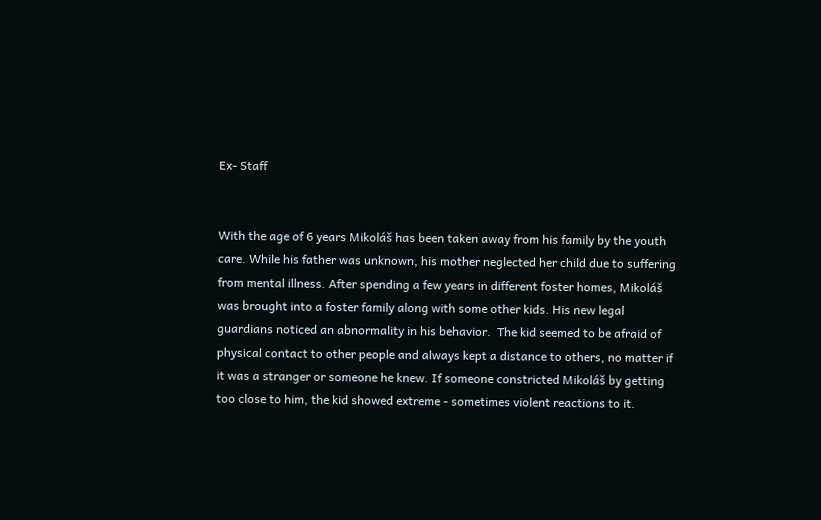Ex- Staff


With the age of 6 years Mikoláš has been taken away from his family by the youth care. While his father was unknown, his mother neglected her child due to suffering from mental illness. After spending a few years in different foster homes, Mikoláš was brought into a foster family along with some other kids. His new legal guardians noticed an abnormality in his behavior.  The kid seemed to be afraid of physical contact to other people and always kept a distance to others, no matter if it was a stranger or someone he knew. If someone constricted Mikoláš by getting too close to him, the kid showed extreme - sometimes violent reactions to it.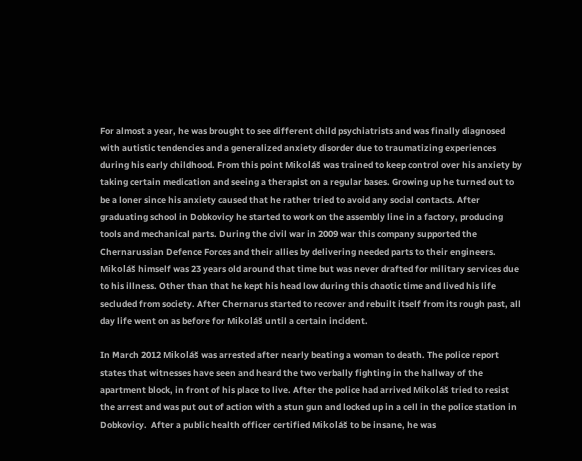For almost a year, he was brought to see different child psychiatrists and was finally diagnosed with autistic tendencies and a generalized anxiety disorder due to traumatizing experiences during his early childhood. From this point Mikoláš was trained to keep control over his anxiety by taking certain medication and seeing a therapist on a regular bases. Growing up he turned out to be a loner since his anxiety caused that he rather tried to avoid any social contacts. After graduating school in Dobkovicy he started to work on the assembly line in a factory, producing tools and mechanical parts. During the civil war in 2009 war this company supported the Chernarussian Defence Forces and their allies by delivering needed parts to their engineers. Mikoláš himself was 23 years old around that time but was never drafted for military services due to his illness. Other than that he kept his head low during this chaotic time and lived his life secluded from society. After Chernarus started to recover and rebuilt itself from its rough past, all day life went on as before for Mikoláš until a certain incident.

In March 2012 Mikoláš was arrested after nearly beating a woman to death. The police report states that witnesses have seen and heard the two verbally fighting in the hallway of the apartment block, in front of his place to live. After the police had arrived Mikoláš tried to resist the arrest and was put out of action with a stun gun and locked up in a cell in the police station in Dobkovicy.  After a public health officer certified Mikoláš to be insane, he was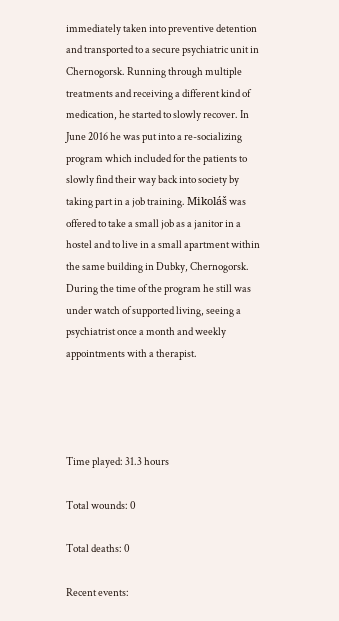immediately taken into preventive detention and transported to a secure psychiatric unit in Chernogorsk. Running through multiple treatments and receiving a different kind of medication, he started to slowly recover. In June 2016 he was put into a re-socializing program which included for the patients to slowly find their way back into society by taking part in a job training. Mikoláš was offered to take a small job as a janitor in a hostel and to live in a small apartment within the same building in Dubky, Chernogorsk. During the time of the program he still was under watch of supported living, seeing a psychiatrist once a month and weekly appointments with a therapist.




Time played: 31.3 hours

Total wounds: 0

Total deaths: 0

Recent events: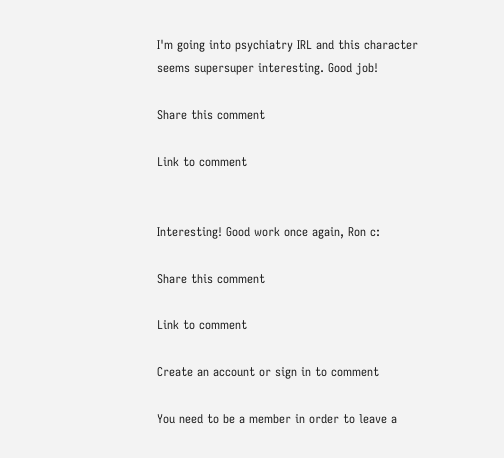I'm going into psychiatry IRL and this character seems supersuper interesting. Good job!

Share this comment

Link to comment


Interesting! Good work once again, Ron c:

Share this comment

Link to comment

Create an account or sign in to comment

You need to be a member in order to leave a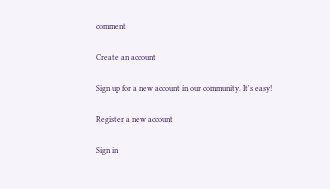comment

Create an account

Sign up for a new account in our community. It's easy!

Register a new account

Sign in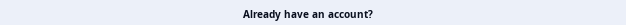Already have an account?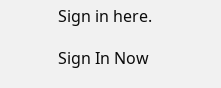Sign in here.

Sign In Now